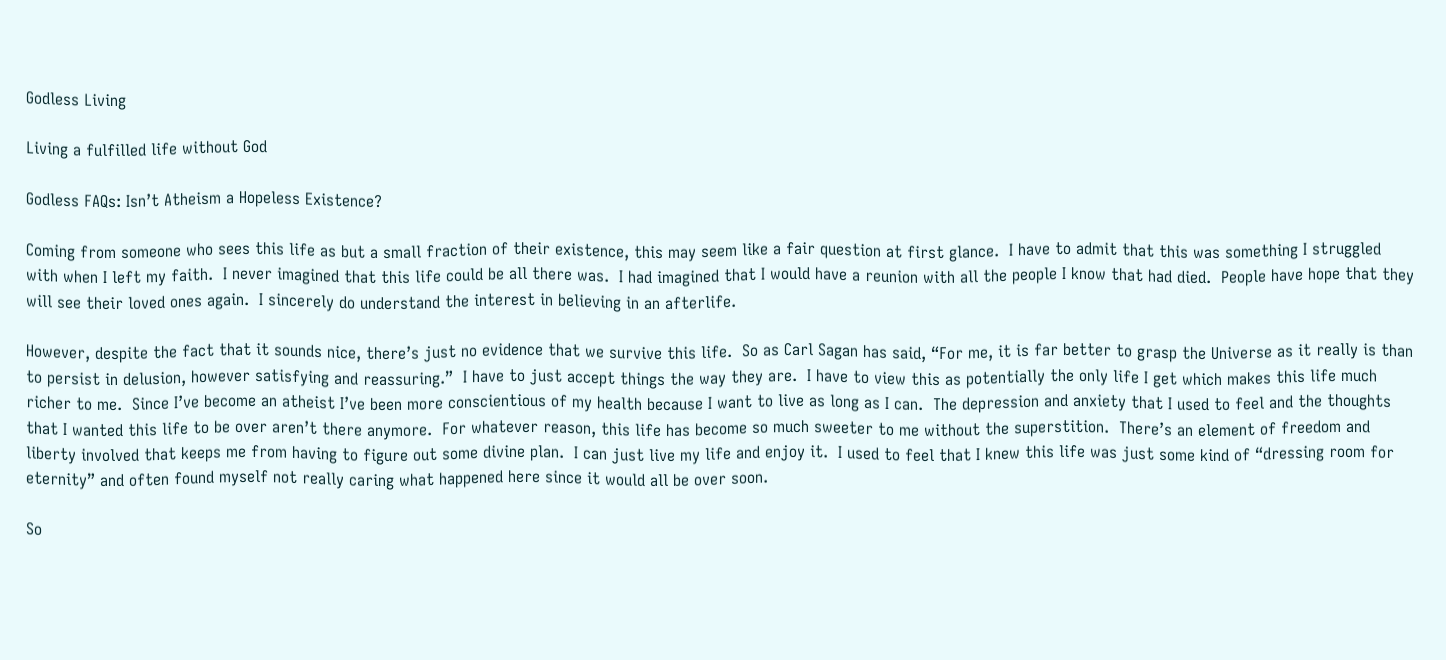Godless Living

Living a fulfilled life without God

Godless FAQs: Isn’t Atheism a Hopeless Existence?

Coming from someone who sees this life as but a small fraction of their existence, this may seem like a fair question at first glance.  I have to admit that this was something I struggled with when I left my faith.  I never imagined that this life could be all there was.  I had imagined that I would have a reunion with all the people I know that had died.  People have hope that they will see their loved ones again.  I sincerely do understand the interest in believing in an afterlife.

However, despite the fact that it sounds nice, there’s just no evidence that we survive this life.  So as Carl Sagan has said, “For me, it is far better to grasp the Universe as it really is than to persist in delusion, however satisfying and reassuring.”  I have to just accept things the way they are.  I have to view this as potentially the only life I get which makes this life much richer to me.  Since I’ve become an atheist I’ve been more conscientious of my health because I want to live as long as I can.  The depression and anxiety that I used to feel and the thoughts that I wanted this life to be over aren’t there anymore.  For whatever reason, this life has become so much sweeter to me without the superstition.  There’s an element of freedom and liberty involved that keeps me from having to figure out some divine plan.  I can just live my life and enjoy it.  I used to feel that I knew this life was just some kind of “dressing room for eternity” and often found myself not really caring what happened here since it would all be over soon.

So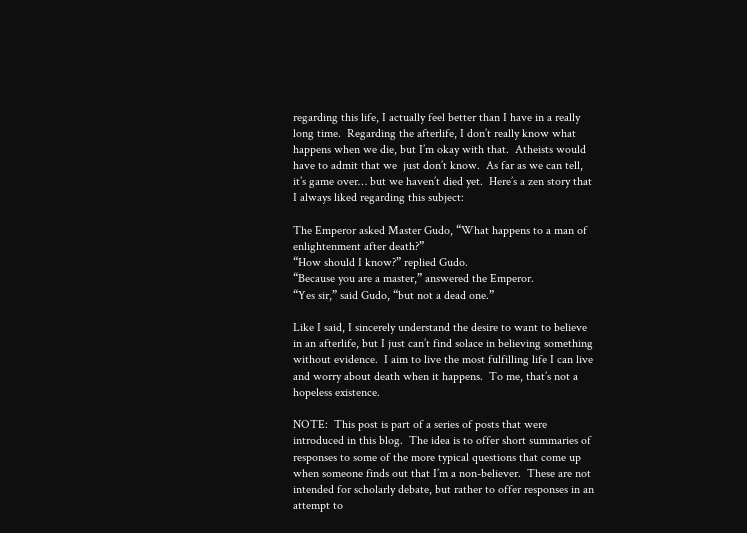regarding this life, I actually feel better than I have in a really long time.  Regarding the afterlife, I don’t really know what happens when we die, but I’m okay with that.  Atheists would have to admit that we  just don’t know.  As far as we can tell, it’s game over… but we haven’t died yet.  Here’s a zen story that I always liked regarding this subject:

The Emperor asked Master Gudo, “What happens to a man of enlightenment after death?”
“How should I know?” replied Gudo.
“Because you are a master,” answered the Emperor.
“Yes sir,” said Gudo, “but not a dead one.”

Like I said, I sincerely understand the desire to want to believe in an afterlife, but I just can’t find solace in believing something without evidence.  I aim to live the most fulfilling life I can live and worry about death when it happens.  To me, that’s not a hopeless existence.

NOTE:  This post is part of a series of posts that were introduced in this blog.  The idea is to offer short summaries of responses to some of the more typical questions that come up when someone finds out that I’m a non-believer.  These are not intended for scholarly debate, but rather to offer responses in an attempt to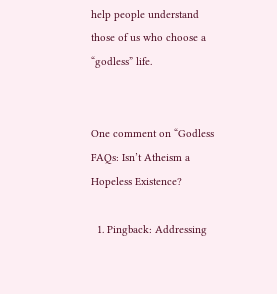help people understand those of us who choose a “godless” life.


One comment on “Godless FAQs: Isn’t Atheism a Hopeless Existence?

  1. Pingback: Addressing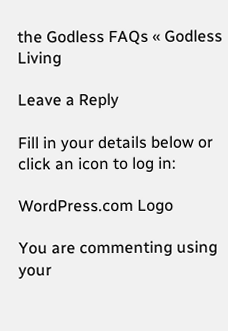the Godless FAQs « Godless Living

Leave a Reply

Fill in your details below or click an icon to log in:

WordPress.com Logo

You are commenting using your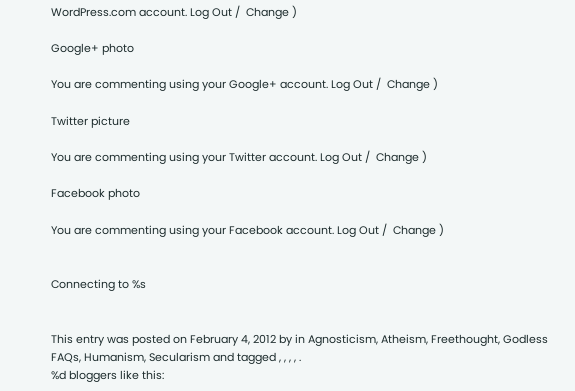WordPress.com account. Log Out /  Change )

Google+ photo

You are commenting using your Google+ account. Log Out /  Change )

Twitter picture

You are commenting using your Twitter account. Log Out /  Change )

Facebook photo

You are commenting using your Facebook account. Log Out /  Change )


Connecting to %s


This entry was posted on February 4, 2012 by in Agnosticism, Atheism, Freethought, Godless FAQs, Humanism, Secularism and tagged , , , , .
%d bloggers like this: